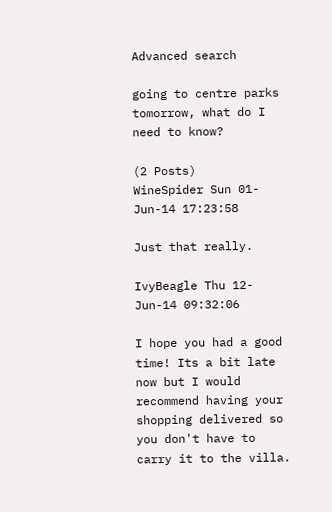Advanced search

going to centre parks tomorrow, what do I need to know?

(2 Posts)
WineSpider Sun 01-Jun-14 17:23:58

Just that really.

IvyBeagle Thu 12-Jun-14 09:32:06

I hope you had a good time! Its a bit late now but I would recommend having your shopping delivered so you don't have to carry it to the villa.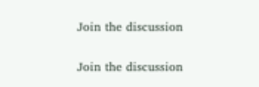Join the discussion

Join the discussion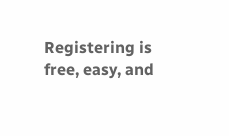Registering is free, easy, and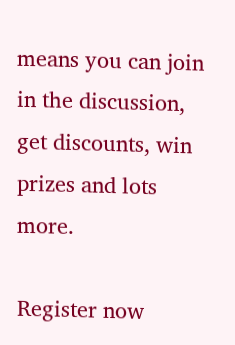means you can join in the discussion, get discounts, win prizes and lots more.

Register now